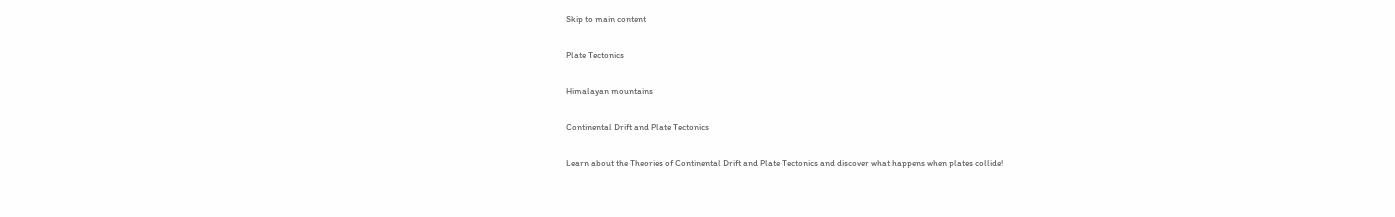Skip to main content

Plate Tectonics

Himalayan mountains

Continental Drift and Plate Tectonics

Learn about the Theories of Continental Drift and Plate Tectonics and discover what happens when plates collide!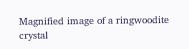Magnified image of a ringwoodite crystal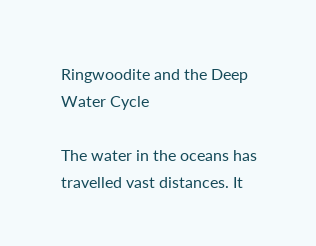Ringwoodite and the Deep Water Cycle

The water in the oceans has travelled vast distances. It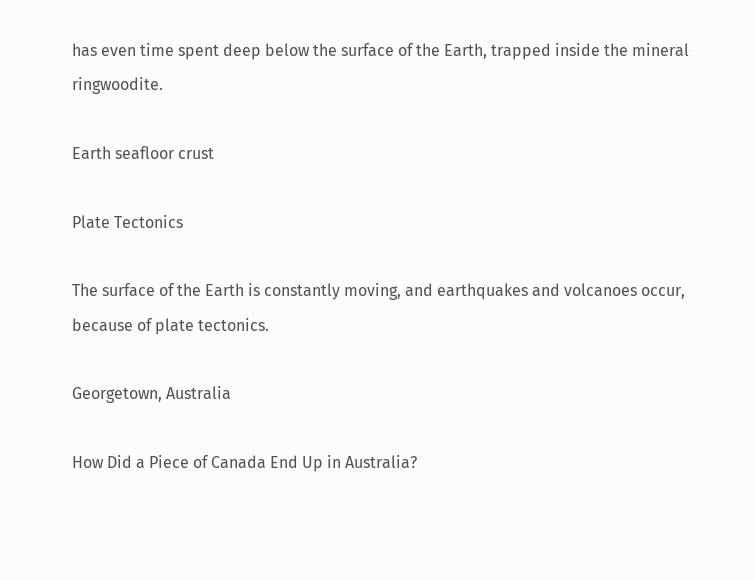has even time spent deep below the surface of the Earth, trapped inside the mineral ringwoodite.

Earth seafloor crust

Plate Tectonics

The surface of the Earth is constantly moving, and earthquakes and volcanoes occur, because of plate tectonics.

Georgetown, Australia

How Did a Piece of Canada End Up in Australia?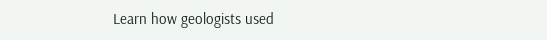Learn how geologists used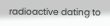radioactive dating to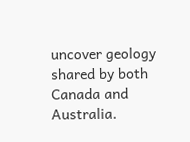uncover geology shared by both Canada and Australia.